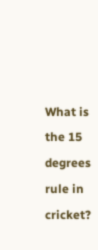What is the 15 degrees rule in cricket?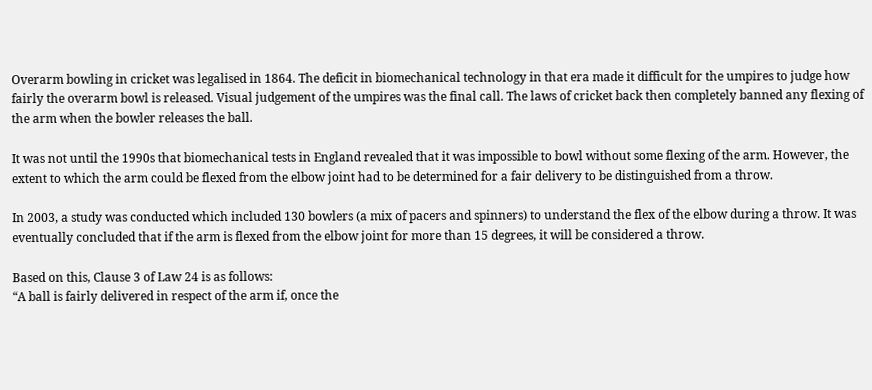Overarm bowling in cricket was legalised in 1864. The deficit in biomechanical technology in that era made it difficult for the umpires to judge how fairly the overarm bowl is released. Visual judgement of the umpires was the final call. The laws of cricket back then completely banned any flexing of the arm when the bowler releases the ball.

It was not until the 1990s that biomechanical tests in England revealed that it was impossible to bowl without some flexing of the arm. However, the extent to which the arm could be flexed from the elbow joint had to be determined for a fair delivery to be distinguished from a throw.

In 2003, a study was conducted which included 130 bowlers (a mix of pacers and spinners) to understand the flex of the elbow during a throw. It was eventually concluded that if the arm is flexed from the elbow joint for more than 15 degrees, it will be considered a throw.

Based on this, Clause 3 of Law 24 is as follows:
“A ball is fairly delivered in respect of the arm if, once the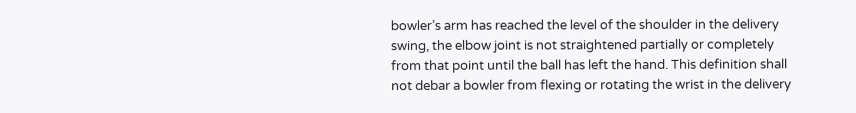bowler’s arm has reached the level of the shoulder in the delivery swing, the elbow joint is not straightened partially or completely from that point until the ball has left the hand. This definition shall not debar a bowler from flexing or rotating the wrist in the delivery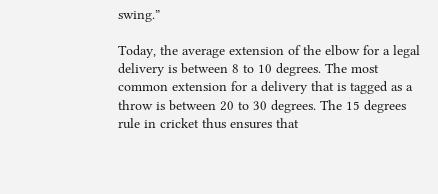swing.”

Today, the average extension of the elbow for a legal delivery is between 8 to 10 degrees. The most common extension for a delivery that is tagged as a throw is between 20 to 30 degrees. The 15 degrees rule in cricket thus ensures that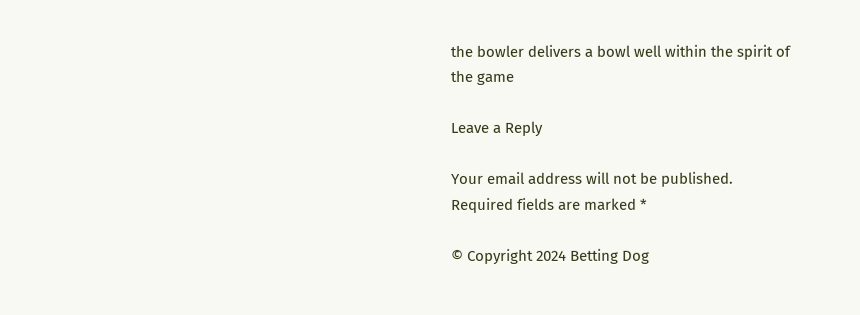the bowler delivers a bowl well within the spirit of the game

Leave a Reply

Your email address will not be published. Required fields are marked *

© Copyright 2024 Betting Dog